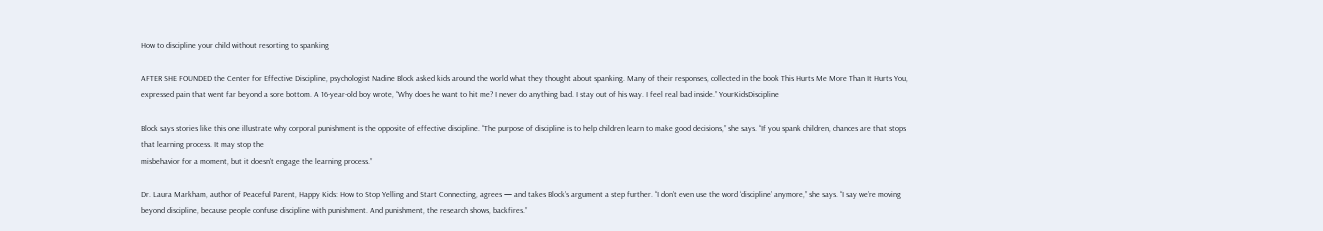How to discipline your child without resorting to spanking

AFTER SHE FOUNDED the Center for Effective Discipline, psychologist Nadine Block asked kids around the world what they thought about spanking. Many of their responses, collected in the book This Hurts Me More Than It Hurts You, expressed pain that went far beyond a sore bottom. A 16-year-old boy wrote, “Why does he want to hit me? I never do anything bad. I stay out of his way. I feel real bad inside.” YourKidsDiscipline

Block says stories like this one illustrate why corporal punishment is the opposite of effective discipline. “The purpose of discipline is to help children learn to make good decisions,” she says. “If you spank children, chances are that stops that learning process. It may stop the
misbehavior for a moment, but it doesn’t engage the learning process.”

Dr. Laura Markham, author of Peaceful Parent, Happy Kids: How to Stop Yelling and Start Connecting, agrees — and takes Block’s argument a step further. “I don’t even use the word ‘discipline’ anymore,” she says. “I say we’re moving beyond discipline, because people confuse discipline with punishment. And punishment, the research shows, backfires.”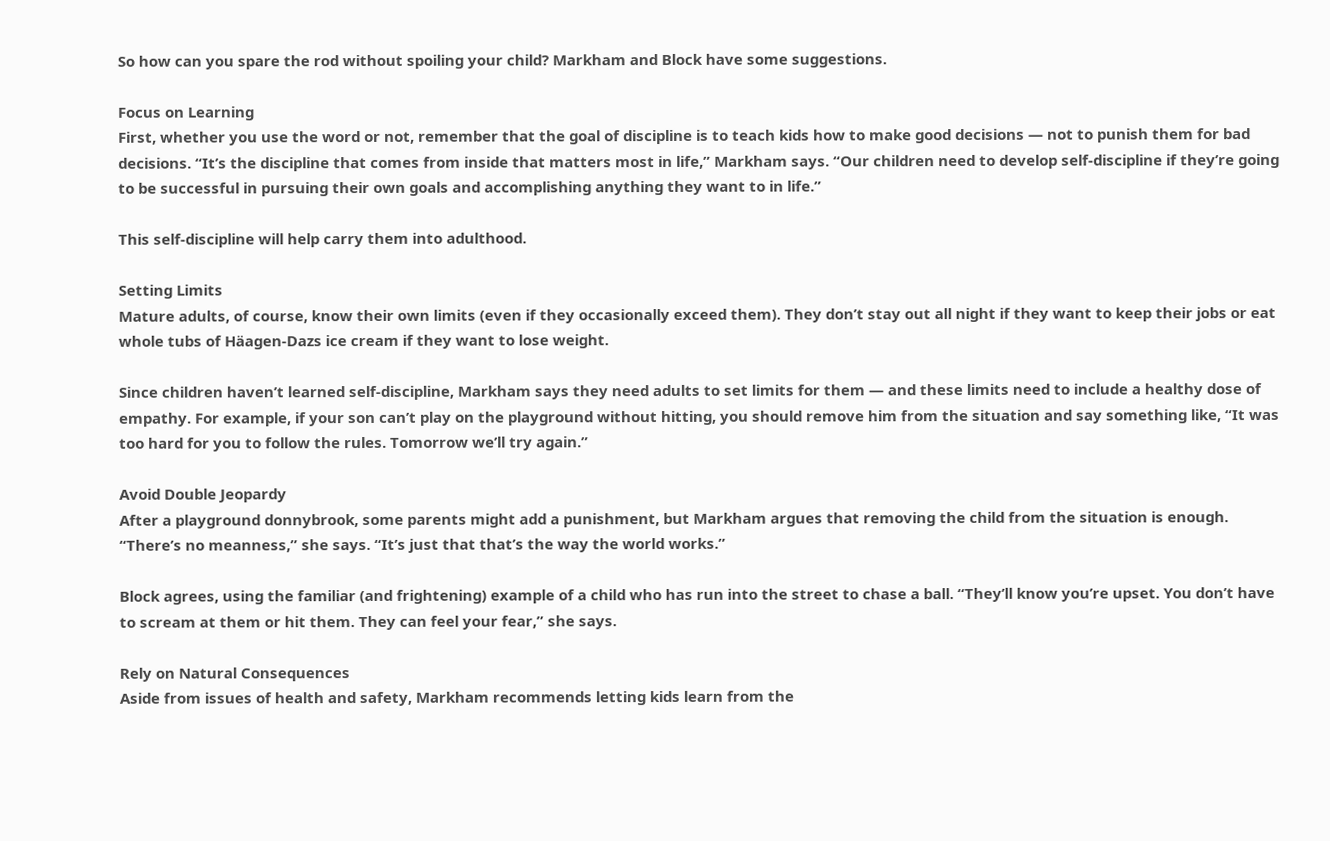So how can you spare the rod without spoiling your child? Markham and Block have some suggestions.

Focus on Learning
First, whether you use the word or not, remember that the goal of discipline is to teach kids how to make good decisions — not to punish them for bad decisions. “It’s the discipline that comes from inside that matters most in life,” Markham says. “Our children need to develop self-discipline if they’re going to be successful in pursuing their own goals and accomplishing anything they want to in life.”

This self-discipline will help carry them into adulthood.

Setting Limits
Mature adults, of course, know their own limits (even if they occasionally exceed them). They don’t stay out all night if they want to keep their jobs or eat whole tubs of Häagen-Dazs ice cream if they want to lose weight.

Since children haven’t learned self-discipline, Markham says they need adults to set limits for them — and these limits need to include a healthy dose of empathy. For example, if your son can’t play on the playground without hitting, you should remove him from the situation and say something like, “It was too hard for you to follow the rules. Tomorrow we’ll try again.”

Avoid Double Jeopardy
After a playground donnybrook, some parents might add a punishment, but Markham argues that removing the child from the situation is enough. “There’s no meanness,” she says. “It’s just that that’s the way the world works.”

Block agrees, using the familiar (and frightening) example of a child who has run into the street to chase a ball. “They’ll know you’re upset. You don’t have to scream at them or hit them. They can feel your fear,” she says.

Rely on Natural Consequences
Aside from issues of health and safety, Markham recommends letting kids learn from the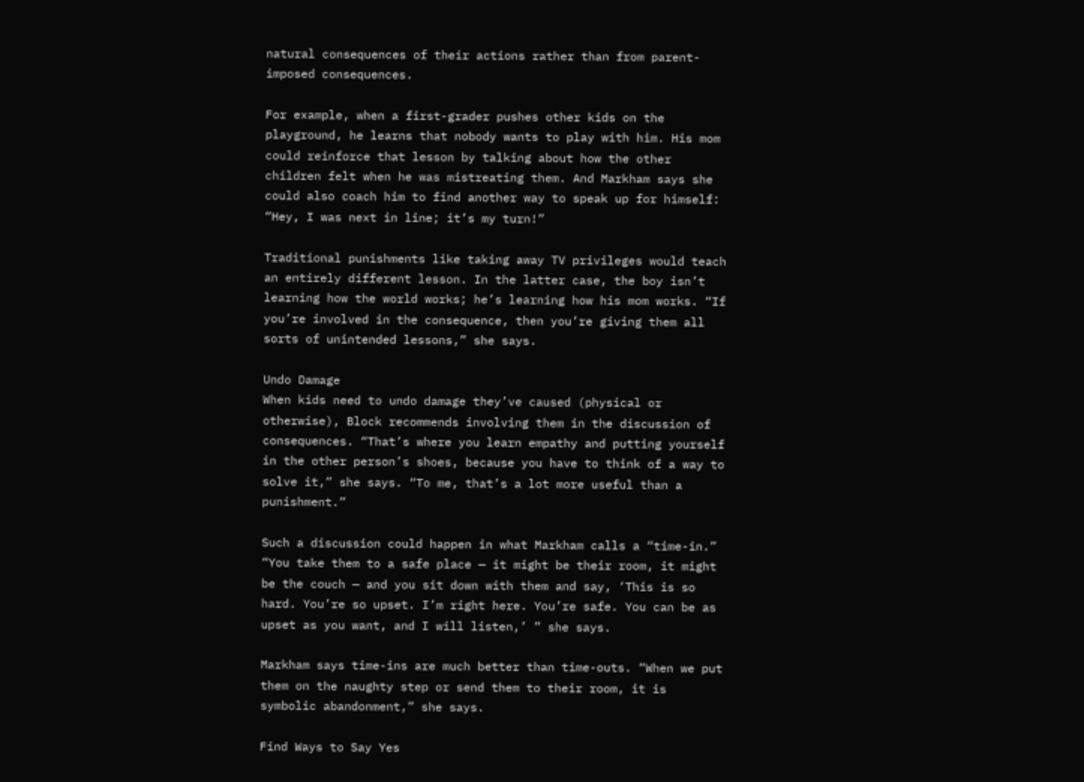natural consequences of their actions rather than from parent-imposed consequences.

For example, when a first-grader pushes other kids on the playground, he learns that nobody wants to play with him. His mom could reinforce that lesson by talking about how the other children felt when he was mistreating them. And Markham says she could also coach him to find another way to speak up for himself: “Hey, I was next in line; it’s my turn!”

Traditional punishments like taking away TV privileges would teach an entirely different lesson. In the latter case, the boy isn’t learning how the world works; he’s learning how his mom works. “If you’re involved in the consequence, then you’re giving them all sorts of unintended lessons,” she says.

Undo Damage
When kids need to undo damage they’ve caused (physical or otherwise), Block recommends involving them in the discussion of consequences. “That’s where you learn empathy and putting yourself in the other person’s shoes, because you have to think of a way to solve it,” she says. “To me, that’s a lot more useful than a punishment.”

Such a discussion could happen in what Markham calls a “time-in.” “You take them to a safe place — it might be their room, it might be the couch — and you sit down with them and say, ‘This is so hard. You’re so upset. I’m right here. You’re safe. You can be as upset as you want, and I will listen,’ ” she says.

Markham says time-ins are much better than time-outs. “When we put them on the naughty step or send them to their room, it is symbolic abandonment,” she says.

Find Ways to Say Yes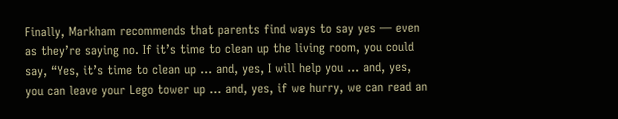Finally, Markham recommends that parents find ways to say yes — even as they’re saying no. If it’s time to clean up the living room, you could say, “Yes, it’s time to clean up … and, yes, I will help you … and, yes, you can leave your Lego tower up … and, yes, if we hurry, we can read an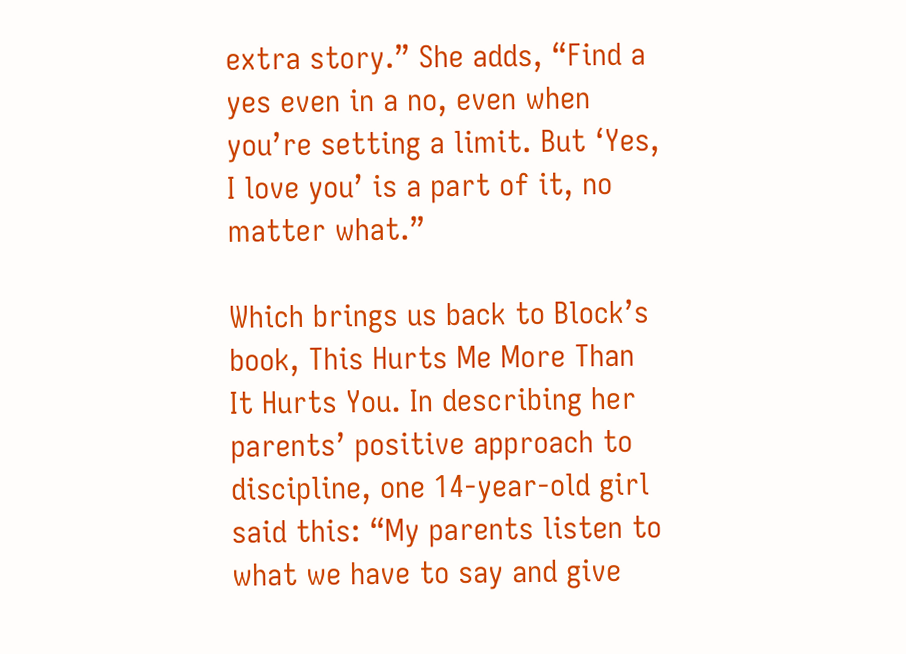extra story.” She adds, “Find a yes even in a no, even when you’re setting a limit. But ‘Yes, I love you’ is a part of it, no matter what.”

Which brings us back to Block’s book, This Hurts Me More Than It Hurts You. In describing her parents’ positive approach to discipline, one 14-year-old girl said this: “My parents listen to what we have to say and give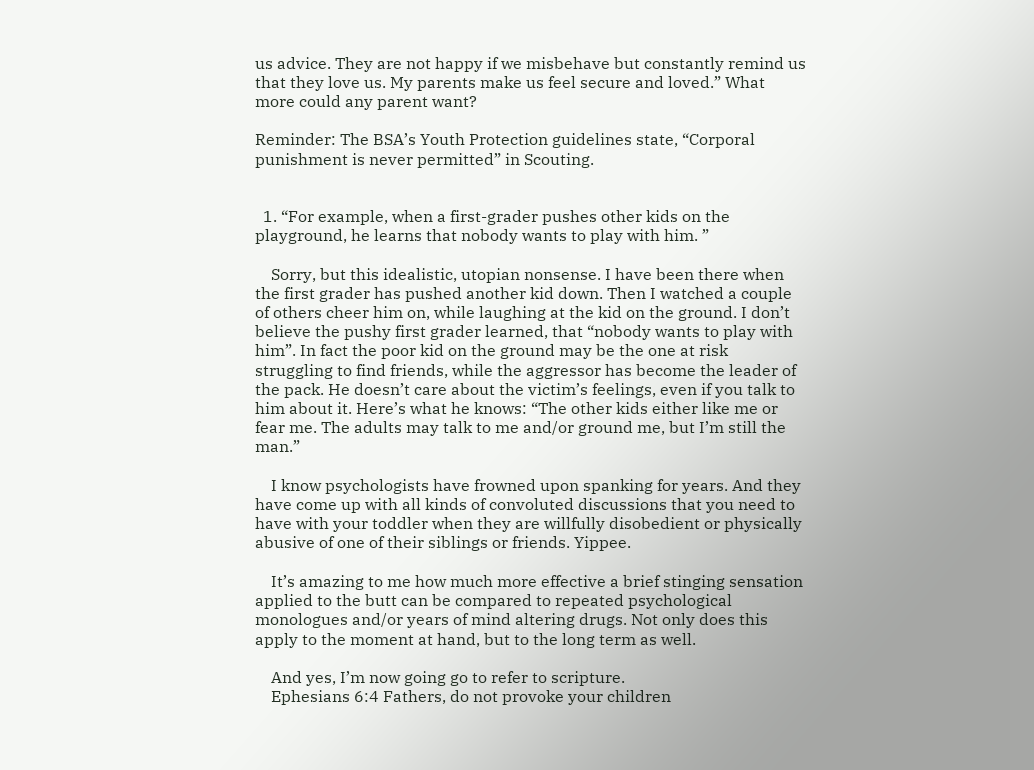us advice. They are not happy if we misbehave but constantly remind us that they love us. My parents make us feel secure and loved.” What more could any parent want?

Reminder: The BSA’s Youth Protection guidelines state, “Corporal punishment is never permitted” in Scouting.


  1. “For example, when a first-grader pushes other kids on the playground, he learns that nobody wants to play with him. ”

    Sorry, but this idealistic, utopian nonsense. I have been there when the first grader has pushed another kid down. Then I watched a couple of others cheer him on, while laughing at the kid on the ground. I don’t believe the pushy first grader learned, that “nobody wants to play with him”. In fact the poor kid on the ground may be the one at risk struggling to find friends, while the aggressor has become the leader of the pack. He doesn’t care about the victim’s feelings, even if you talk to him about it. Here’s what he knows: “The other kids either like me or fear me. The adults may talk to me and/or ground me, but I’m still the man.”

    I know psychologists have frowned upon spanking for years. And they have come up with all kinds of convoluted discussions that you need to have with your toddler when they are willfully disobedient or physically abusive of one of their siblings or friends. Yippee.

    It’s amazing to me how much more effective a brief stinging sensation applied to the butt can be compared to repeated psychological monologues and/or years of mind altering drugs. Not only does this apply to the moment at hand, but to the long term as well.

    And yes, I’m now going go to refer to scripture.
    Ephesians 6:4 Fathers, do not provoke your children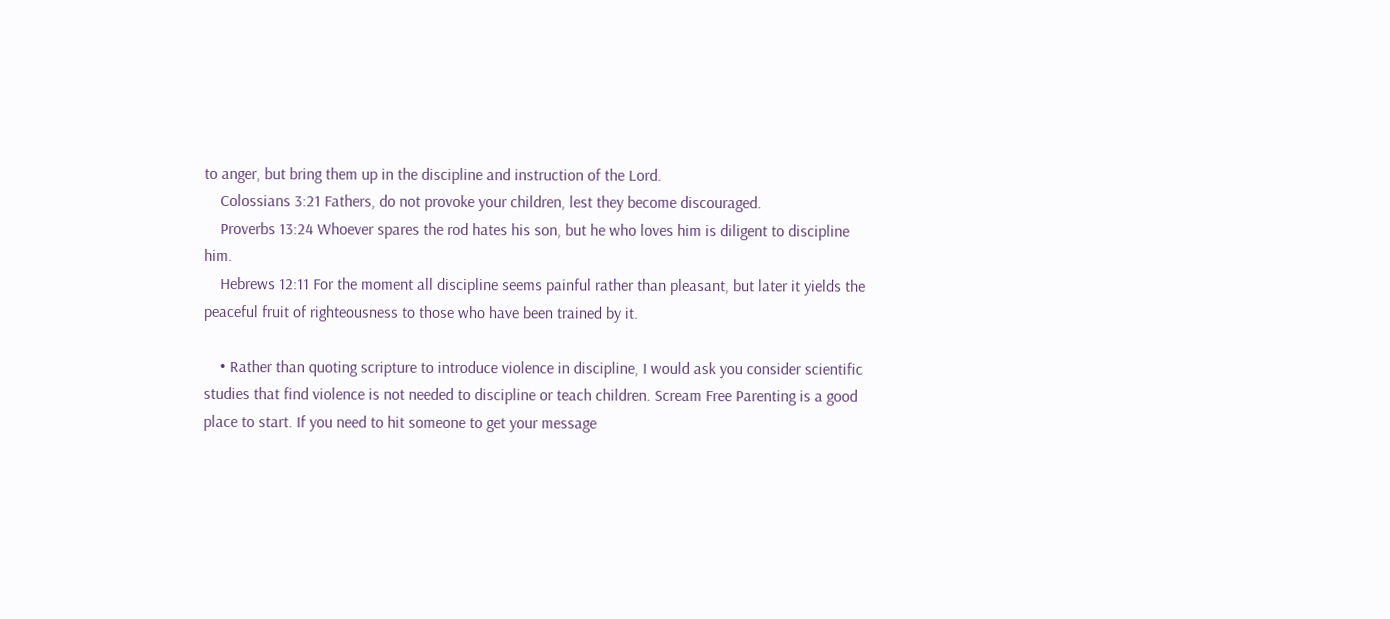to anger, but bring them up in the discipline and instruction of the Lord.
    Colossians 3:21 Fathers, do not provoke your children, lest they become discouraged.
    Proverbs 13:24 Whoever spares the rod hates his son, but he who loves him is diligent to discipline him.
    Hebrews 12:11 For the moment all discipline seems painful rather than pleasant, but later it yields the peaceful fruit of righteousness to those who have been trained by it.

    • Rather than quoting scripture to introduce violence in discipline, I would ask you consider scientific studies that find violence is not needed to discipline or teach children. Scream Free Parenting is a good place to start. If you need to hit someone to get your message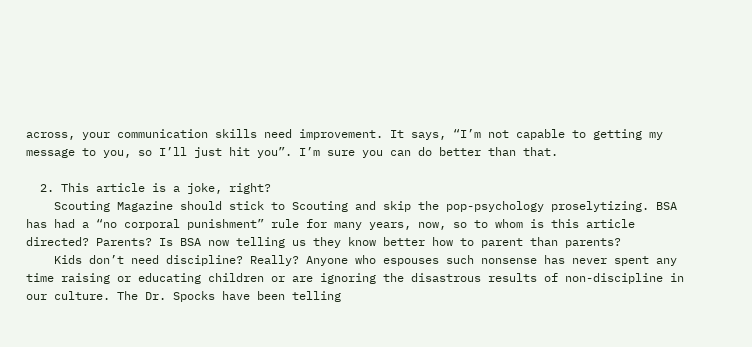across, your communication skills need improvement. It says, “I’m not capable to getting my message to you, so I’ll just hit you”. I’m sure you can do better than that.

  2. This article is a joke, right?
    Scouting Magazine should stick to Scouting and skip the pop-psychology proselytizing. BSA has had a “no corporal punishment” rule for many years, now, so to whom is this article directed? Parents? Is BSA now telling us they know better how to parent than parents?
    Kids don’t need discipline? Really? Anyone who espouses such nonsense has never spent any time raising or educating children or are ignoring the disastrous results of non-discipline in our culture. The Dr. Spocks have been telling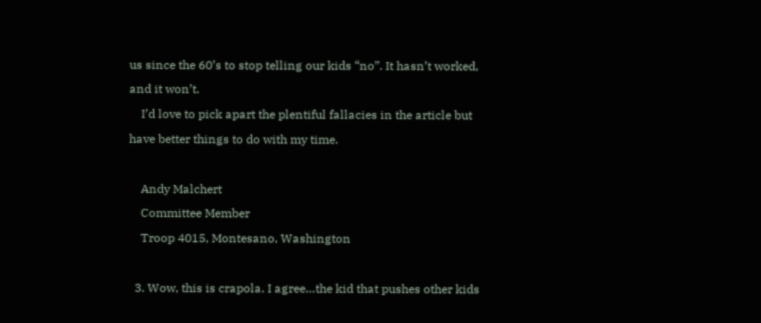us since the 60’s to stop telling our kids “no”. It hasn’t worked, and it won’t.
    I’d love to pick apart the plentiful fallacies in the article but have better things to do with my time.

    Andy Malchert
    Committee Member
    Troop 4015, Montesano, Washington

  3. Wow, this is crapola. I agree…the kid that pushes other kids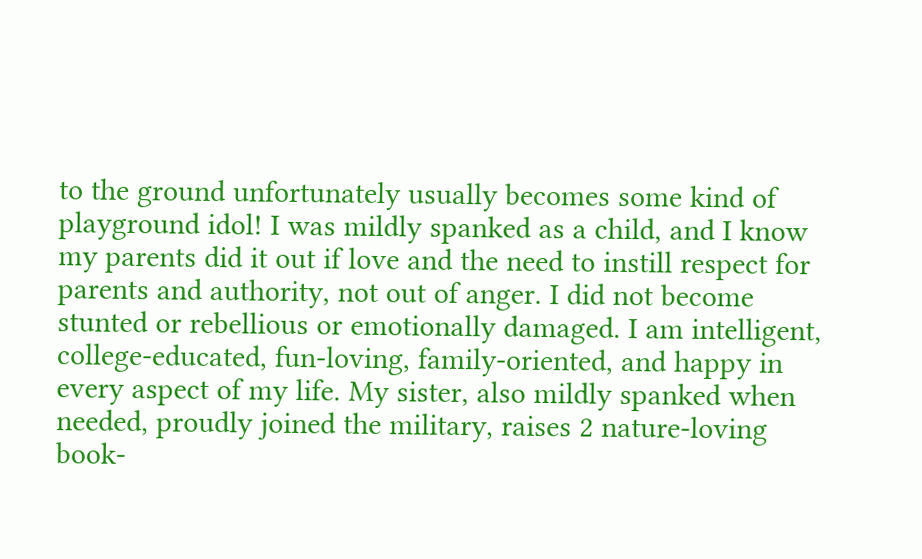to the ground unfortunately usually becomes some kind of playground idol! I was mildly spanked as a child, and I know my parents did it out if love and the need to instill respect for parents and authority, not out of anger. I did not become stunted or rebellious or emotionally damaged. I am intelligent, college-educated, fun-loving, family-oriented, and happy in every aspect of my life. My sister, also mildly spanked when needed, proudly joined the military, raises 2 nature-loving book-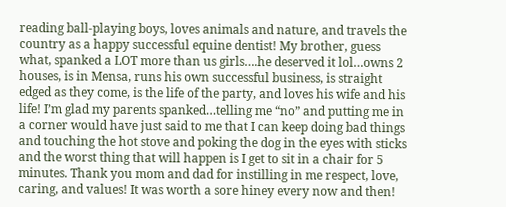reading ball-playing boys, loves animals and nature, and travels the country as a happy successful equine dentist! My brother, guess what, spanked a LOT more than us girls….he deserved it lol…owns 2 houses, is in Mensa, runs his own successful business, is straight edged as they come, is the life of the party, and loves his wife and his life! I’m glad my parents spanked…telling me “no” and putting me in a corner would have just said to me that I can keep doing bad things and touching the hot stove and poking the dog in the eyes with sticks and the worst thing that will happen is I get to sit in a chair for 5 minutes. Thank you mom and dad for instilling in me respect, love, caring, and values! It was worth a sore hiney every now and then!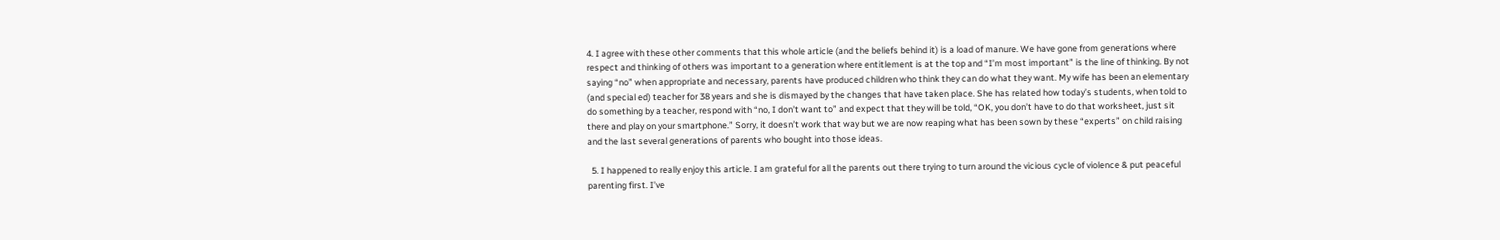4. I agree with these other comments that this whole article (and the beliefs behind it) is a load of manure. We have gone from generations where respect and thinking of others was important to a generation where entitlement is at the top and “I’m most important” is the line of thinking. By not saying “no” when appropriate and necessary, parents have produced children who think they can do what they want. My wife has been an elementary (and special ed) teacher for 38 years and she is dismayed by the changes that have taken place. She has related how today’s students, when told to do something by a teacher, respond with “no, I don’t want to” and expect that they will be told, “OK, you don’t have to do that worksheet, just sit there and play on your smartphone.” Sorry, it doesn’t work that way but we are now reaping what has been sown by these “experts” on child raising and the last several generations of parents who bought into those ideas.

  5. I happened to really enjoy this article. I am grateful for all the parents out there trying to turn around the vicious cycle of violence & put peaceful parenting first. I’ve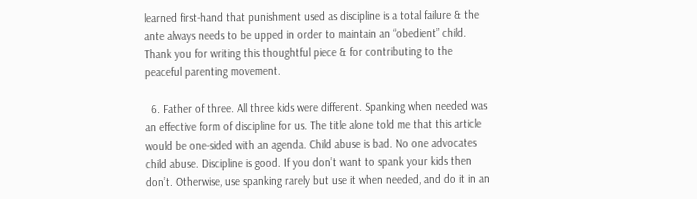learned first-hand that punishment used as discipline is a total failure & the ante always needs to be upped in order to maintain an “obedient” child. Thank you for writing this thoughtful piece & for contributing to the peaceful parenting movement.

  6. Father of three. All three kids were different. Spanking when needed was an effective form of discipline for us. The title alone told me that this article would be one-sided with an agenda. Child abuse is bad. No one advocates child abuse. Discipline is good. If you don’t want to spank your kids then don’t. Otherwise, use spanking rarely but use it when needed, and do it in an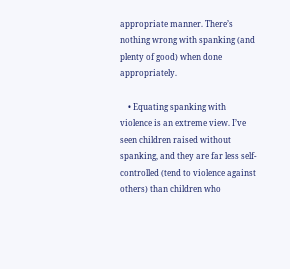appropriate manner. There’s nothing wrong with spanking (and plenty of good) when done appropriately.

    • Equating spanking with violence is an extreme view. I’ve seen children raised without spanking, and they are far less self-controlled (tend to violence against others) than children who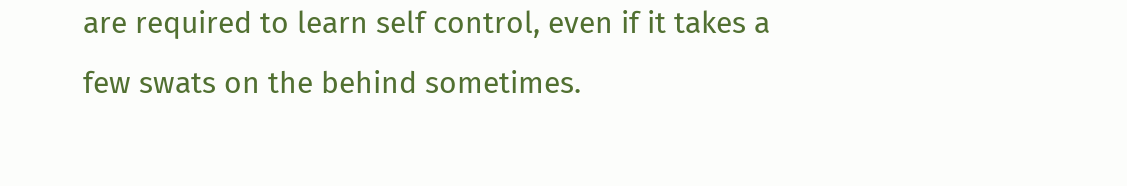are required to learn self control, even if it takes a few swats on the behind sometimes.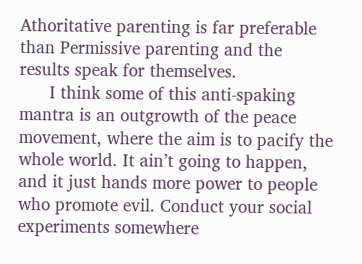Athoritative parenting is far preferable than Permissive parenting and the results speak for themselves.
      I think some of this anti-spaking mantra is an outgrowth of the peace movement, where the aim is to pacify the whole world. It ain’t going to happen, and it just hands more power to people who promote evil. Conduct your social experiments somewhere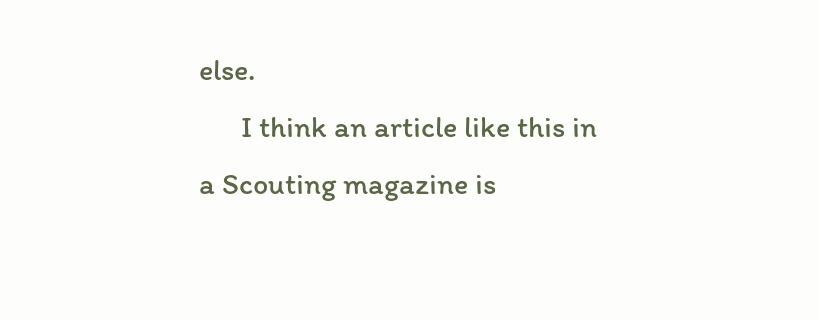else.
      I think an article like this in a Scouting magazine is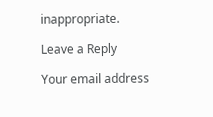inappropriate.

Leave a Reply

Your email address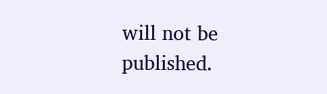will not be published.